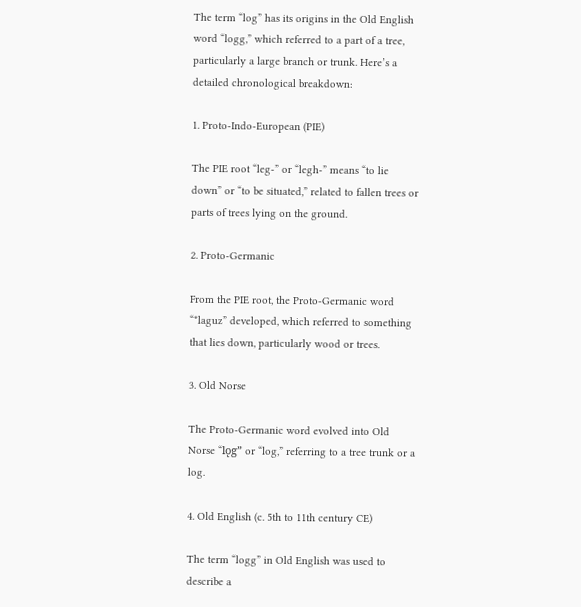The term “log” has its origins in the Old English word “logg,” which referred to a part of a tree, particularly a large branch or trunk. Here’s a detailed chronological breakdown:

1. Proto-Indo-European (PIE)

The PIE root “leg-” or “legh-” means “to lie down” or “to be situated,” related to fallen trees or parts of trees lying on the ground.

2. Proto-Germanic

From the PIE root, the Proto-Germanic word “*laguz” developed, which referred to something that lies down, particularly wood or trees.

3. Old Norse

The Proto-Germanic word evolved into Old Norse “lǫg” or “log,” referring to a tree trunk or a log.

4. Old English (c. 5th to 11th century CE)

The term “logg” in Old English was used to describe a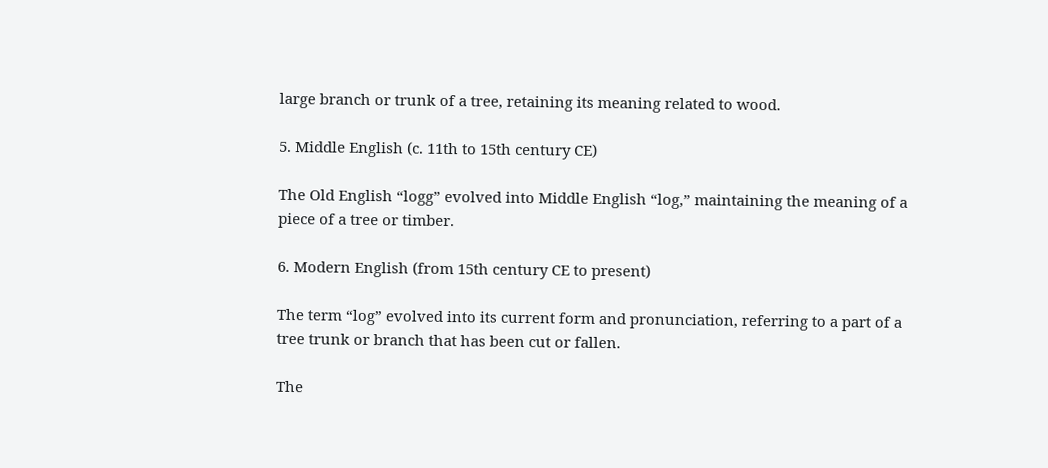large branch or trunk of a tree, retaining its meaning related to wood.

5. Middle English (c. 11th to 15th century CE)

The Old English “logg” evolved into Middle English “log,” maintaining the meaning of a piece of a tree or timber.

6. Modern English (from 15th century CE to present)

The term “log” evolved into its current form and pronunciation, referring to a part of a tree trunk or branch that has been cut or fallen.

The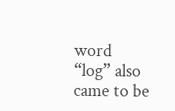word “log” also came to be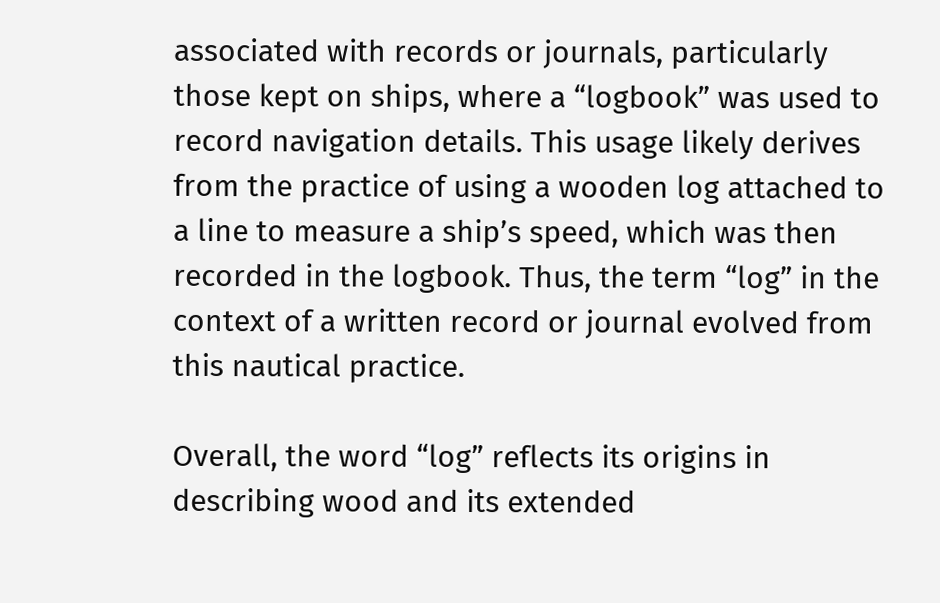associated with records or journals, particularly those kept on ships, where a “logbook” was used to record navigation details. This usage likely derives from the practice of using a wooden log attached to a line to measure a ship’s speed, which was then recorded in the logbook. Thus, the term “log” in the context of a written record or journal evolved from this nautical practice.

Overall, the word “log” reflects its origins in describing wood and its extended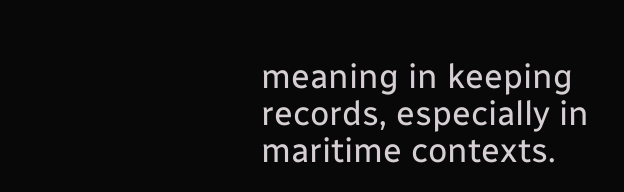meaning in keeping records, especially in maritime contexts.